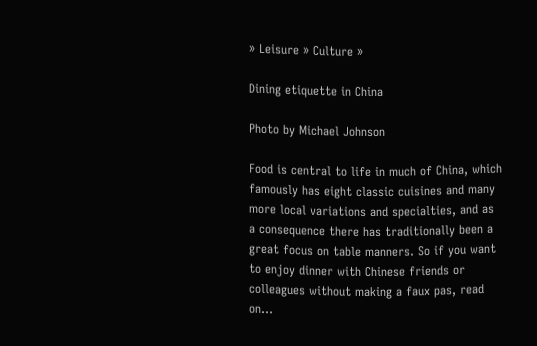» Leisure » Culture »

Dining etiquette in China

Photo by Michael Johnson

Food is central to life in much of China, which famously has eight classic cuisines and many more local variations and specialties, and as a consequence there has traditionally been a great focus on table manners. So if you want to enjoy dinner with Chinese friends or colleagues without making a faux pas, read on…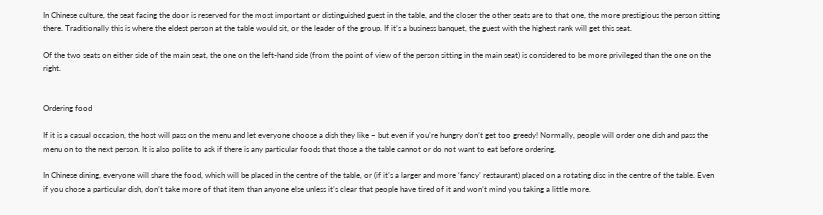In Chinese culture, the seat facing the door is reserved for the most important or distinguished guest in the table, and the closer the other seats are to that one, the more prestigious the person sitting there. Traditionally this is where the eldest person at the table would sit, or the leader of the group. If it’s a business banquet, the guest with the highest rank will get this seat.

Of the two seats on either side of the main seat, the one on the left-hand side (from the point of view of the person sitting in the main seat) is considered to be more privileged than the one on the right.


Ordering food

If it is a casual occasion, the host will pass on the menu and let everyone choose a dish they like – but even if you’re hungry don’t get too greedy! Normally, people will order one dish and pass the menu on to the next person. It is also polite to ask if there is any particular foods that those a the table cannot or do not want to eat before ordering.

In Chinese dining, everyone will share the food, which will be placed in the centre of the table, or (if it’s a larger and more ‘fancy’ restaurant) placed on a rotating disc in the centre of the table. Even if you chose a particular dish, don’t take more of that item than anyone else unless it’s clear that people have tired of it and won’t mind you taking a little more.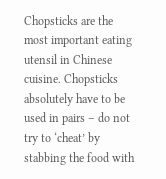Chopsticks are the most important eating utensil in Chinese cuisine. Chopsticks absolutely have to be used in pairs – do not try to ‘cheat’ by stabbing the food with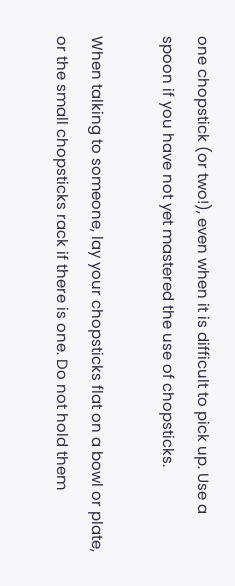one chopstick (or two!), even when it is difficult to pick up. Use a spoon if you have not yet mastered the use of chopsticks.

When talking to someone, lay your chopsticks flat on a bowl or plate, or the small chopsticks rack if there is one. Do not hold them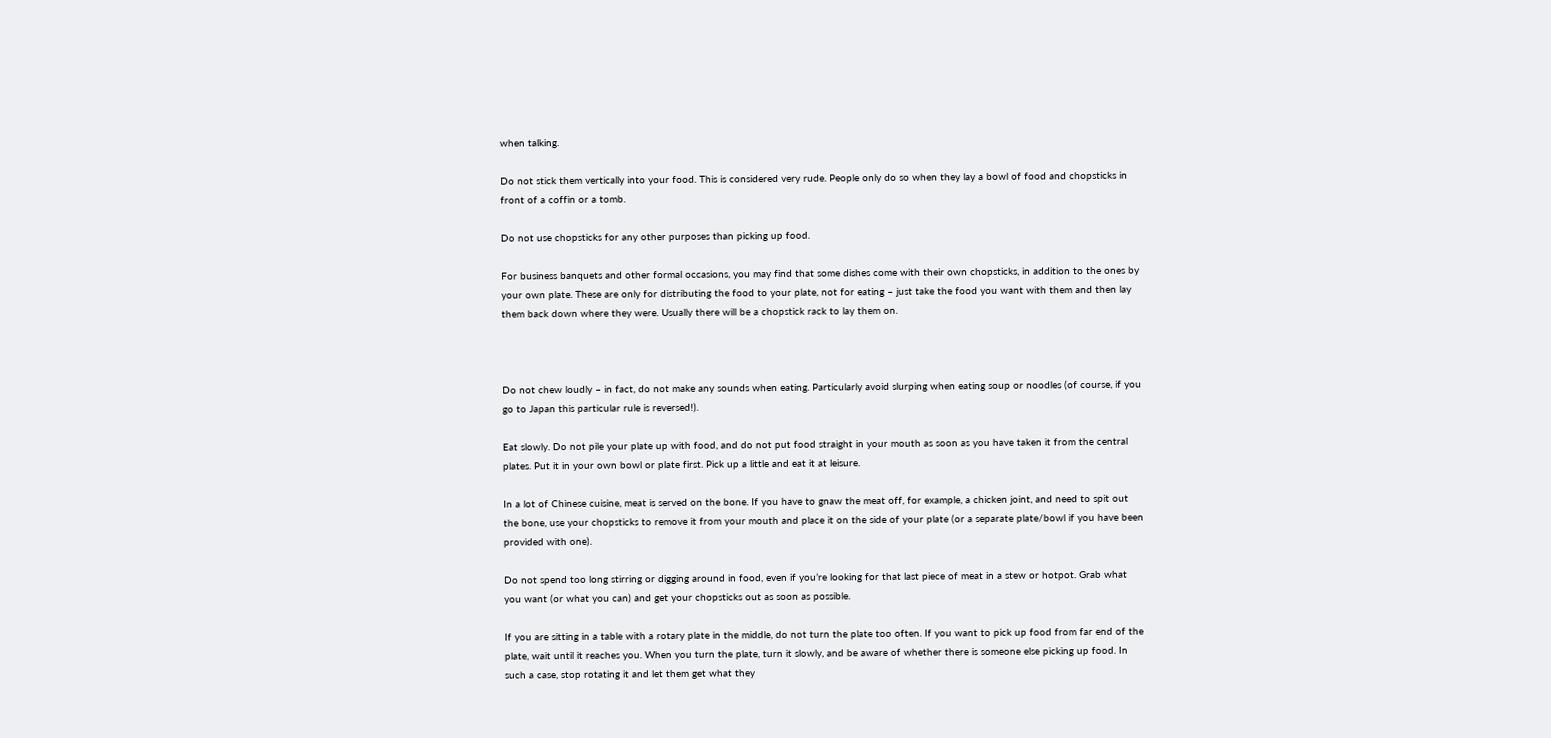when talking.

Do not stick them vertically into your food. This is considered very rude. People only do so when they lay a bowl of food and chopsticks in front of a coffin or a tomb.

Do not use chopsticks for any other purposes than picking up food.

For business banquets and other formal occasions, you may find that some dishes come with their own chopsticks, in addition to the ones by your own plate. These are only for distributing the food to your plate, not for eating – just take the food you want with them and then lay them back down where they were. Usually there will be a chopstick rack to lay them on.



Do not chew loudly – in fact, do not make any sounds when eating. Particularly avoid slurping when eating soup or noodles (of course, if you go to Japan this particular rule is reversed!).

Eat slowly. Do not pile your plate up with food, and do not put food straight in your mouth as soon as you have taken it from the central plates. Put it in your own bowl or plate first. Pick up a little and eat it at leisure.

In a lot of Chinese cuisine, meat is served on the bone. If you have to gnaw the meat off, for example, a chicken joint, and need to spit out the bone, use your chopsticks to remove it from your mouth and place it on the side of your plate (or a separate plate/bowl if you have been provided with one).

Do not spend too long stirring or digging around in food, even if you’re looking for that last piece of meat in a stew or hotpot. Grab what you want (or what you can) and get your chopsticks out as soon as possible.

If you are sitting in a table with a rotary plate in the middle, do not turn the plate too often. If you want to pick up food from far end of the plate, wait until it reaches you. When you turn the plate, turn it slowly, and be aware of whether there is someone else picking up food. In such a case, stop rotating it and let them get what they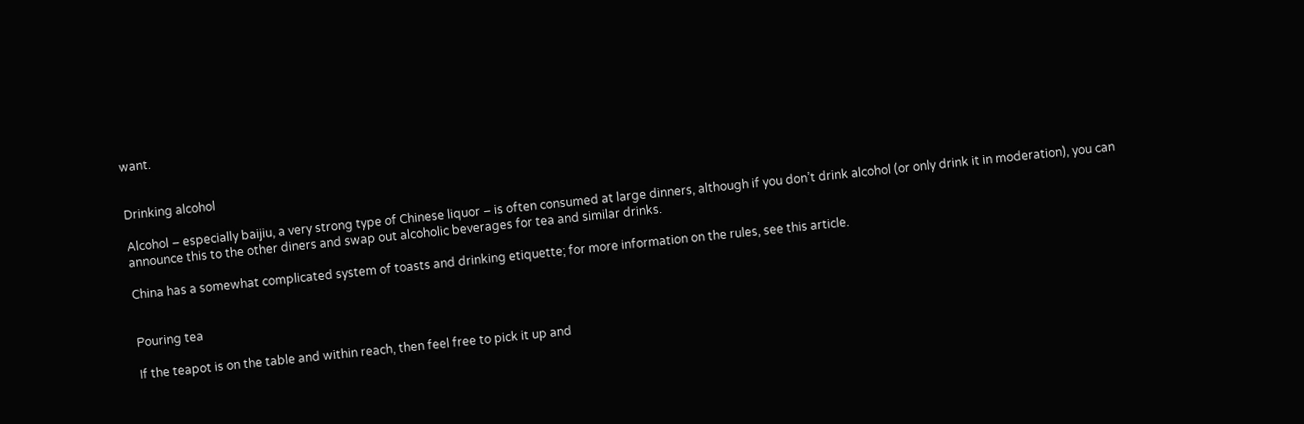want.


Drinking alcohol

Alcohol – especially baijiu, a very strong type of Chinese liquor – is often consumed at large dinners, although if you don’t drink alcohol (or only drink it in moderation), you can announce this to the other diners and swap out alcoholic beverages for tea and similar drinks.

China has a somewhat complicated system of toasts and drinking etiquette; for more information on the rules, see this article.


Pouring tea

If the teapot is on the table and within reach, then feel free to pick it up and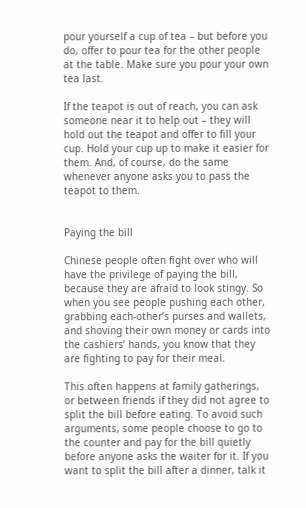pour yourself a cup of tea – but before you do, offer to pour tea for the other people at the table. Make sure you pour your own tea last.

If the teapot is out of reach, you can ask someone near it to help out – they will hold out the teapot and offer to fill your cup. Hold your cup up to make it easier for them. And, of course, do the same whenever anyone asks you to pass the teapot to them.


Paying the bill

Chinese people often fight over who will have the privilege of paying the bill, because they are afraid to look stingy. So when you see people pushing each other, grabbing each-other’s purses and wallets, and shoving their own money or cards into the cashiers’ hands, you know that they are fighting to pay for their meal.

This often happens at family gatherings, or between friends if they did not agree to split the bill before eating. To avoid such arguments, some people choose to go to the counter and pay for the bill quietly before anyone asks the waiter for it. If you want to split the bill after a dinner, talk it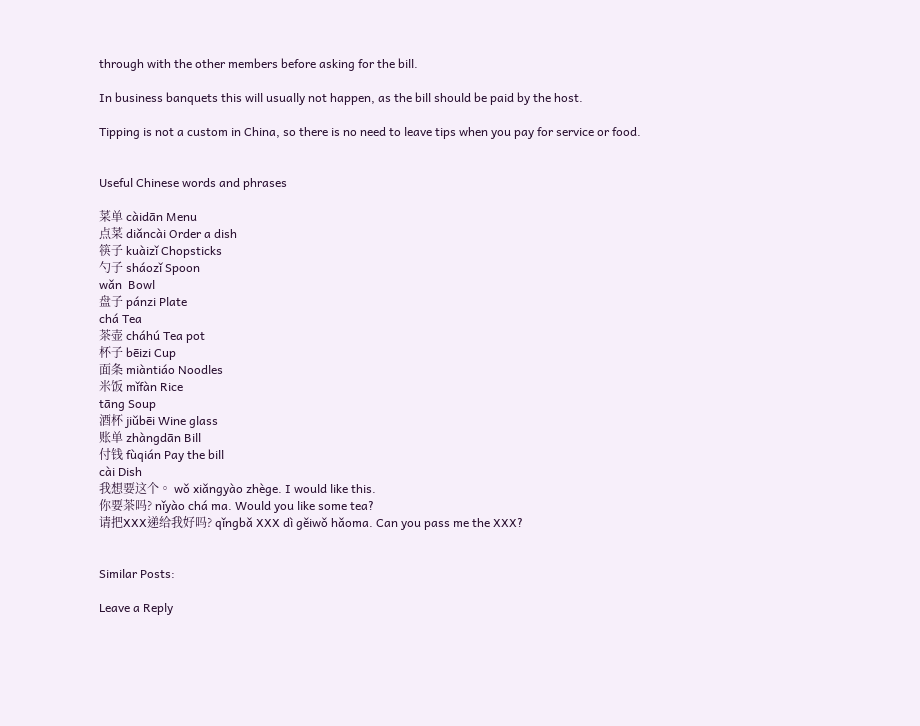through with the other members before asking for the bill.

In business banquets this will usually not happen, as the bill should be paid by the host.

Tipping is not a custom in China, so there is no need to leave tips when you pay for service or food.


Useful Chinese words and phrases

菜单 càidān Menu
点菜 diǎncài Order a dish
筷子 kuàizǐ Chopsticks
勺子 sháozǐ Spoon
wǎn  Bowl
盘子 pánzi Plate
chá Tea
茶壶 cháhú Tea pot
杯子 bēizi Cup
面条 miàntiáo Noodles
米饭 mǐfàn Rice
tāng Soup
酒杯 jiǔbēi Wine glass
账单 zhàngdān Bill
付钱 fùqián Pay the bill
cài Dish
我想要这个。 wǒ xiǎngyào zhège. I would like this.
你要茶吗? nǐyào chá ma. Would you like some tea?
请把XXX递给我好吗? qǐngbǎ XXX dì gěiwǒ hǎoma. Can you pass me the XXX?


Similar Posts:

Leave a Reply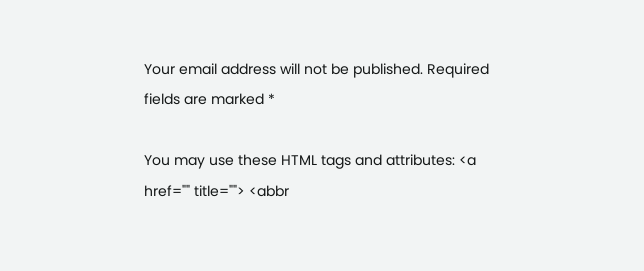Your email address will not be published. Required fields are marked *

You may use these HTML tags and attributes: <a href="" title=""> <abbr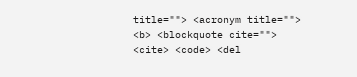title=""> <acronym title=""> <b> <blockquote cite=""> <cite> <code> <del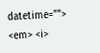datetime=""> <em> <i>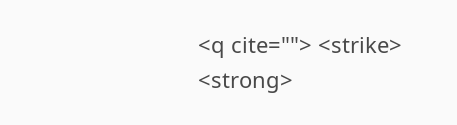<q cite=""> <strike> <strong>